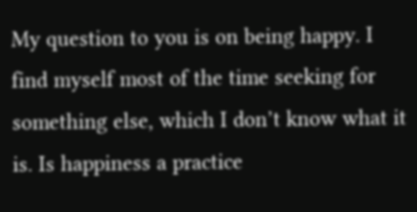My question to you is on being happy. I find myself most of the time seeking for something else, which I don’t know what it is. Is happiness a practice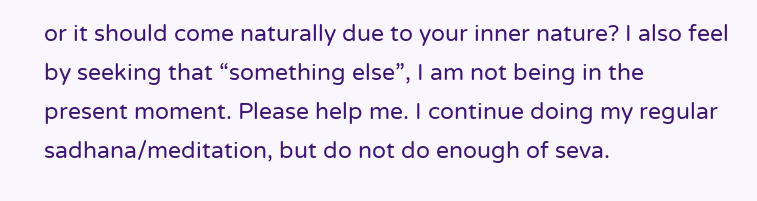or it should come naturally due to your inner nature? I also feel by seeking that “something else”, I am not being in the present moment. Please help me. I continue doing my regular sadhana/meditation, but do not do enough of seva.